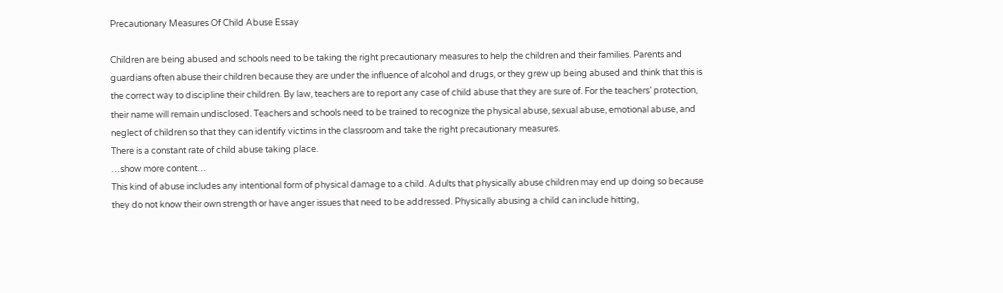Precautionary Measures Of Child Abuse Essay

Children are being abused and schools need to be taking the right precautionary measures to help the children and their families. Parents and guardians often abuse their children because they are under the influence of alcohol and drugs, or they grew up being abused and think that this is the correct way to discipline their children. By law, teachers are to report any case of child abuse that they are sure of. For the teachers’ protection, their name will remain undisclosed. Teachers and schools need to be trained to recognize the physical abuse, sexual abuse, emotional abuse, and neglect of children so that they can identify victims in the classroom and take the right precautionary measures.
There is a constant rate of child abuse taking place.
…show more content…
This kind of abuse includes any intentional form of physical damage to a child. Adults that physically abuse children may end up doing so because they do not know their own strength or have anger issues that need to be addressed. Physically abusing a child can include hitting,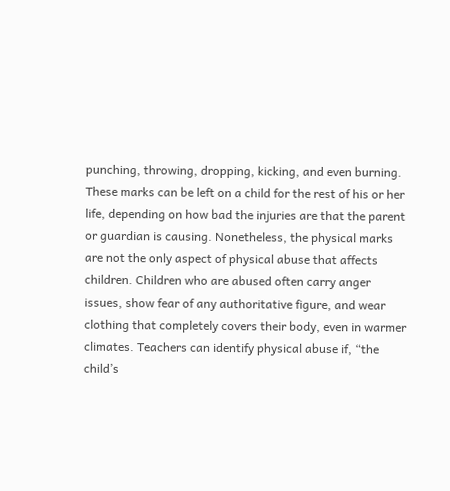punching, throwing, dropping, kicking, and even burning. These marks can be left on a child for the rest of his or her life, depending on how bad the injuries are that the parent or guardian is causing. Nonetheless, the physical marks are not the only aspect of physical abuse that affects children. Children who are abused often carry anger issues, show fear of any authoritative figure, and wear clothing that completely covers their body, even in warmer climates. Teachers can identify physical abuse if, “the child’s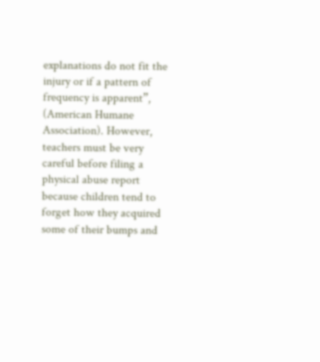explanations do not fit the injury or if a pattern of frequency is apparent”, (American Humane Association). However, teachers must be very careful before filing a physical abuse report because children tend to forget how they acquired some of their bumps and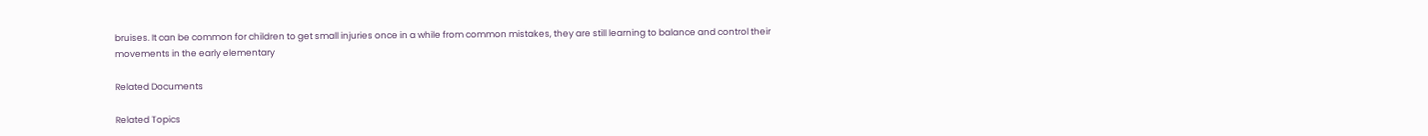bruises. It can be common for children to get small injuries once in a while from common mistakes, they are still learning to balance and control their movements in the early elementary

Related Documents

Related Topics